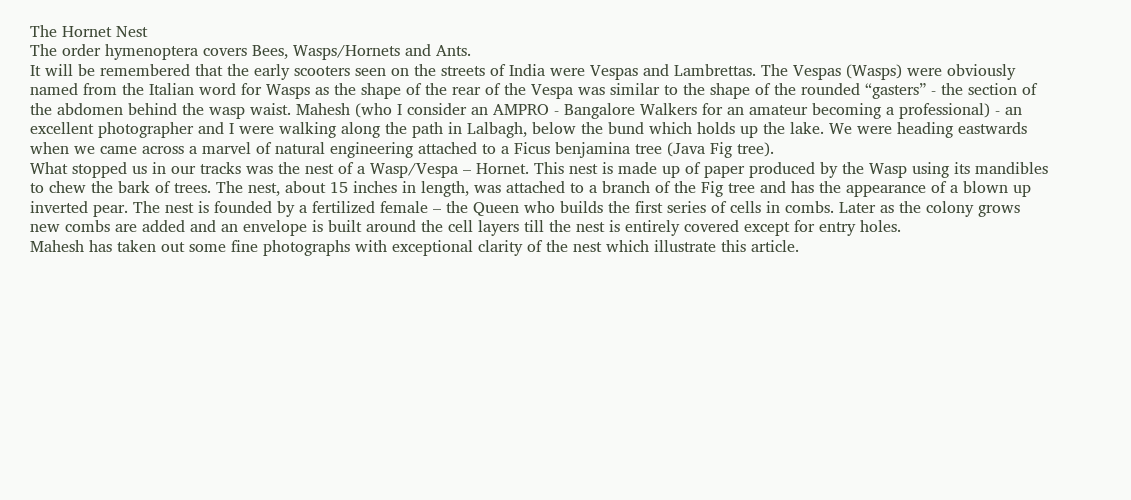The Hornet Nest
The order hymenoptera covers Bees, Wasps/Hornets and Ants.
It will be remembered that the early scooters seen on the streets of India were Vespas and Lambrettas. The Vespas (Wasps) were obviously named from the Italian word for Wasps as the shape of the rear of the Vespa was similar to the shape of the rounded “gasters” - the section of the abdomen behind the wasp waist. Mahesh (who I consider an AMPRO - Bangalore Walkers for an amateur becoming a professional) - an excellent photographer and I were walking along the path in Lalbagh, below the bund which holds up the lake. We were heading eastwards when we came across a marvel of natural engineering attached to a Ficus benjamina tree (Java Fig tree).
What stopped us in our tracks was the nest of a Wasp/Vespa – Hornet. This nest is made up of paper produced by the Wasp using its mandibles to chew the bark of trees. The nest, about 15 inches in length, was attached to a branch of the Fig tree and has the appearance of a blown up inverted pear. The nest is founded by a fertilized female – the Queen who builds the first series of cells in combs. Later as the colony grows new combs are added and an envelope is built around the cell layers till the nest is entirely covered except for entry holes.
Mahesh has taken out some fine photographs with exceptional clarity of the nest which illustrate this article.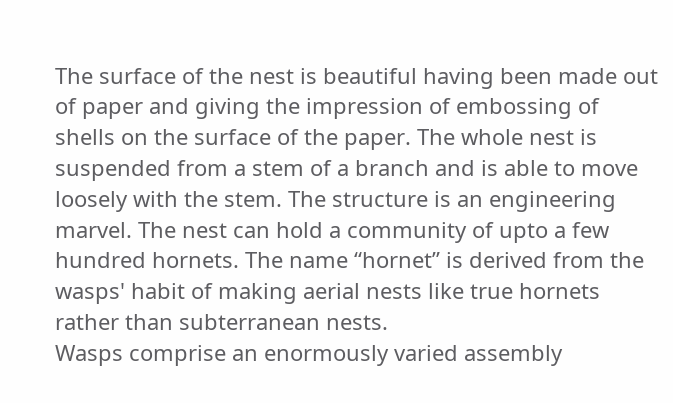The surface of the nest is beautiful having been made out of paper and giving the impression of embossing of shells on the surface of the paper. The whole nest is suspended from a stem of a branch and is able to move loosely with the stem. The structure is an engineering marvel. The nest can hold a community of upto a few hundred hornets. The name “hornet” is derived from the wasps' habit of making aerial nests like true hornets rather than subterranean nests.
Wasps comprise an enormously varied assembly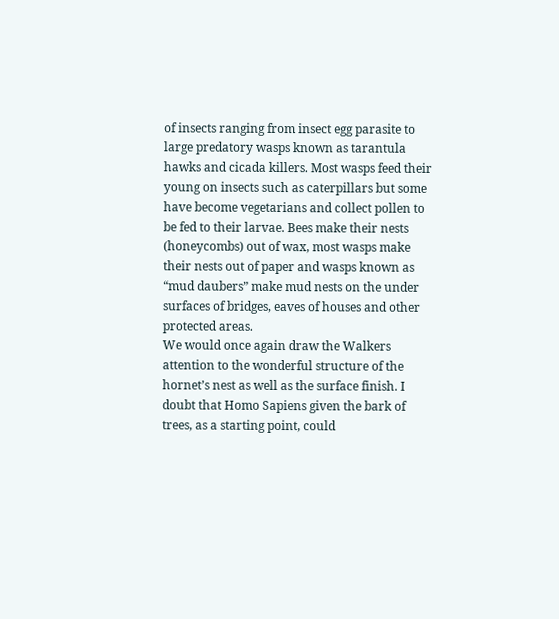of insects ranging from insect egg parasite to large predatory wasps known as tarantula hawks and cicada killers. Most wasps feed their young on insects such as caterpillars but some have become vegetarians and collect pollen to be fed to their larvae. Bees make their nests (honeycombs) out of wax, most wasps make their nests out of paper and wasps known as “mud daubers” make mud nests on the under surfaces of bridges, eaves of houses and other protected areas.
We would once again draw the Walkers attention to the wonderful structure of the hornet’s nest as well as the surface finish. I doubt that Homo Sapiens given the bark of trees, as a starting point, could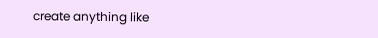create anything like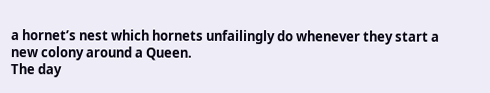a hornet’s nest which hornets unfailingly do whenever they start a new colony around a Queen.
The day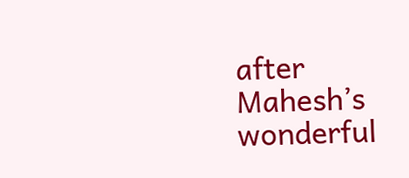after Mahesh’s wonderful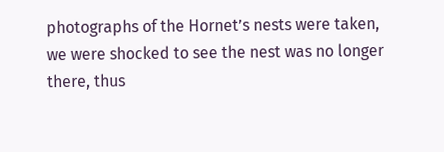photographs of the Hornet’s nests were taken, we were shocked to see the nest was no longer there, thus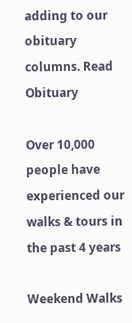adding to our obituary columns. Read Obituary

Over 10,000 people have experienced our walks & tours in the past 4 years

Weekend Walks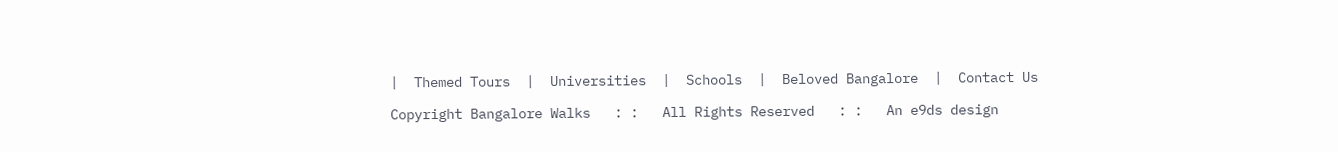|  Themed Tours  |  Universities  |  Schools  |  Beloved Bangalore  |  Contact Us

Copyright Bangalore Walks   : :   All Rights Reserved   : :   An e9ds design